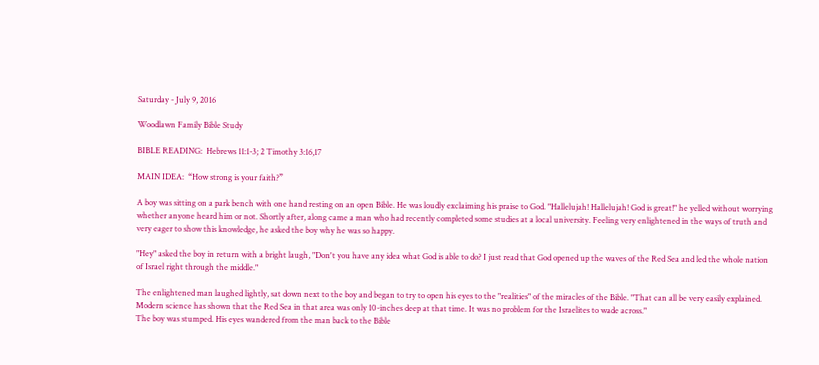Saturday - July 9, 2016

Woodlawn Family Bible Study

BIBLE READING:  Hebrews 11:1-3; 2 Timothy 3:16,17

MAIN IDEA:  “How strong is your faith?”

A boy was sitting on a park bench with one hand resting on an open Bible. He was loudly exclaiming his praise to God. "Hallelujah! Hallelujah! God is great!" he yelled without worrying whether anyone heard him or not. Shortly after, along came a man who had recently completed some studies at a local university. Feeling very enlightened in the ways of truth and very eager to show this knowledge, he asked the boy why he was so happy.

"Hey" asked the boy in return with a bright laugh, "Don't you have any idea what God is able to do? I just read that God opened up the waves of the Red Sea and led the whole nation of Israel right through the middle."

The enlightened man laughed lightly, sat down next to the boy and began to try to open his eyes to the "realities" of the miracles of the Bible. "That can all be very easily explained. Modern science has shown that the Red Sea in that area was only 10-inches deep at that time. It was no problem for the Israelites to wade across."
The boy was stumped. His eyes wandered from the man back to the Bible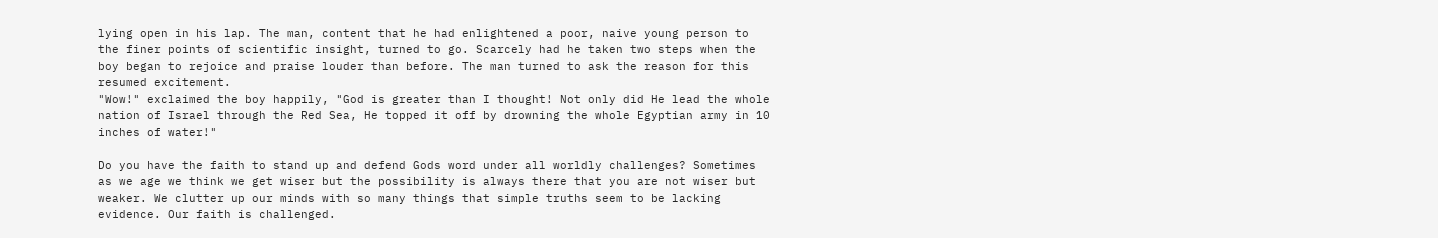lying open in his lap. The man, content that he had enlightened a poor, naive young person to the finer points of scientific insight, turned to go. Scarcely had he taken two steps when the boy began to rejoice and praise louder than before. The man turned to ask the reason for this resumed excitement.
"Wow!" exclaimed the boy happily, "God is greater than I thought! Not only did He lead the whole nation of Israel through the Red Sea, He topped it off by drowning the whole Egyptian army in 10 inches of water!"

Do you have the faith to stand up and defend Gods word under all worldly challenges? Sometimes as we age we think we get wiser but the possibility is always there that you are not wiser but weaker. We clutter up our minds with so many things that simple truths seem to be lacking evidence. Our faith is challenged.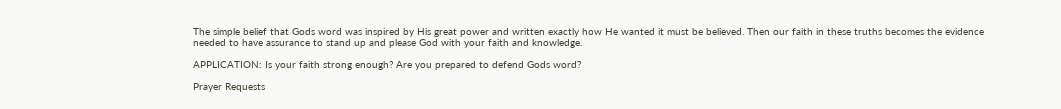The simple belief that Gods word was inspired by His great power and written exactly how He wanted it must be believed. Then our faith in these truths becomes the evidence needed to have assurance to stand up and please God with your faith and knowledge.

APPLICATION: Is your faith strong enough? Are you prepared to defend Gods word?

Prayer Requests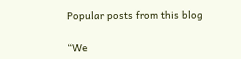Popular posts from this blog

“We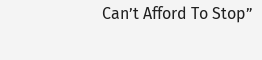Can’t Afford To Stop”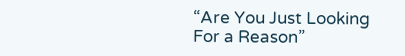“Are You Just Looking For a Reason”